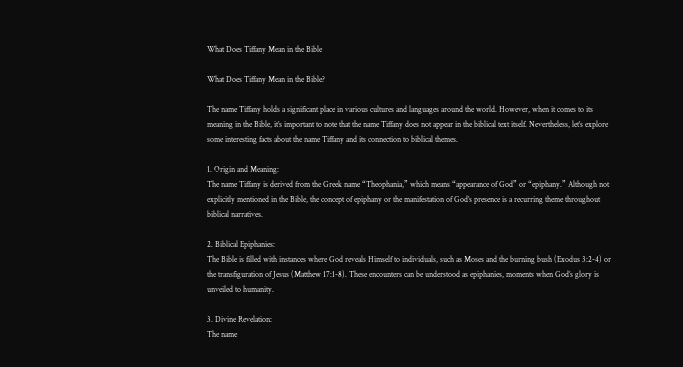What Does Tiffany Mean in the Bible

What Does Tiffany Mean in the Bible?

The name Tiffany holds a significant place in various cultures and languages around the world. However, when it comes to its meaning in the Bible, it’s important to note that the name Tiffany does not appear in the biblical text itself. Nevertheless, let’s explore some interesting facts about the name Tiffany and its connection to biblical themes.

1. Origin and Meaning:
The name Tiffany is derived from the Greek name “Theophania,” which means “appearance of God” or “epiphany.” Although not explicitly mentioned in the Bible, the concept of epiphany or the manifestation of God’s presence is a recurring theme throughout biblical narratives.

2. Biblical Epiphanies:
The Bible is filled with instances where God reveals Himself to individuals, such as Moses and the burning bush (Exodus 3:2-4) or the transfiguration of Jesus (Matthew 17:1-8). These encounters can be understood as epiphanies, moments when God’s glory is unveiled to humanity.

3. Divine Revelation:
The name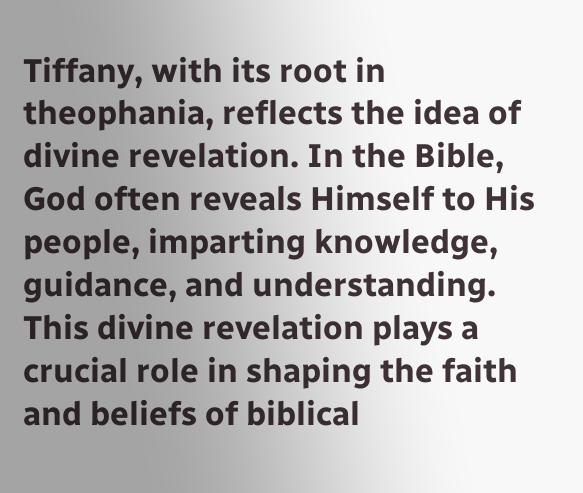Tiffany, with its root in theophania, reflects the idea of divine revelation. In the Bible, God often reveals Himself to His people, imparting knowledge, guidance, and understanding. This divine revelation plays a crucial role in shaping the faith and beliefs of biblical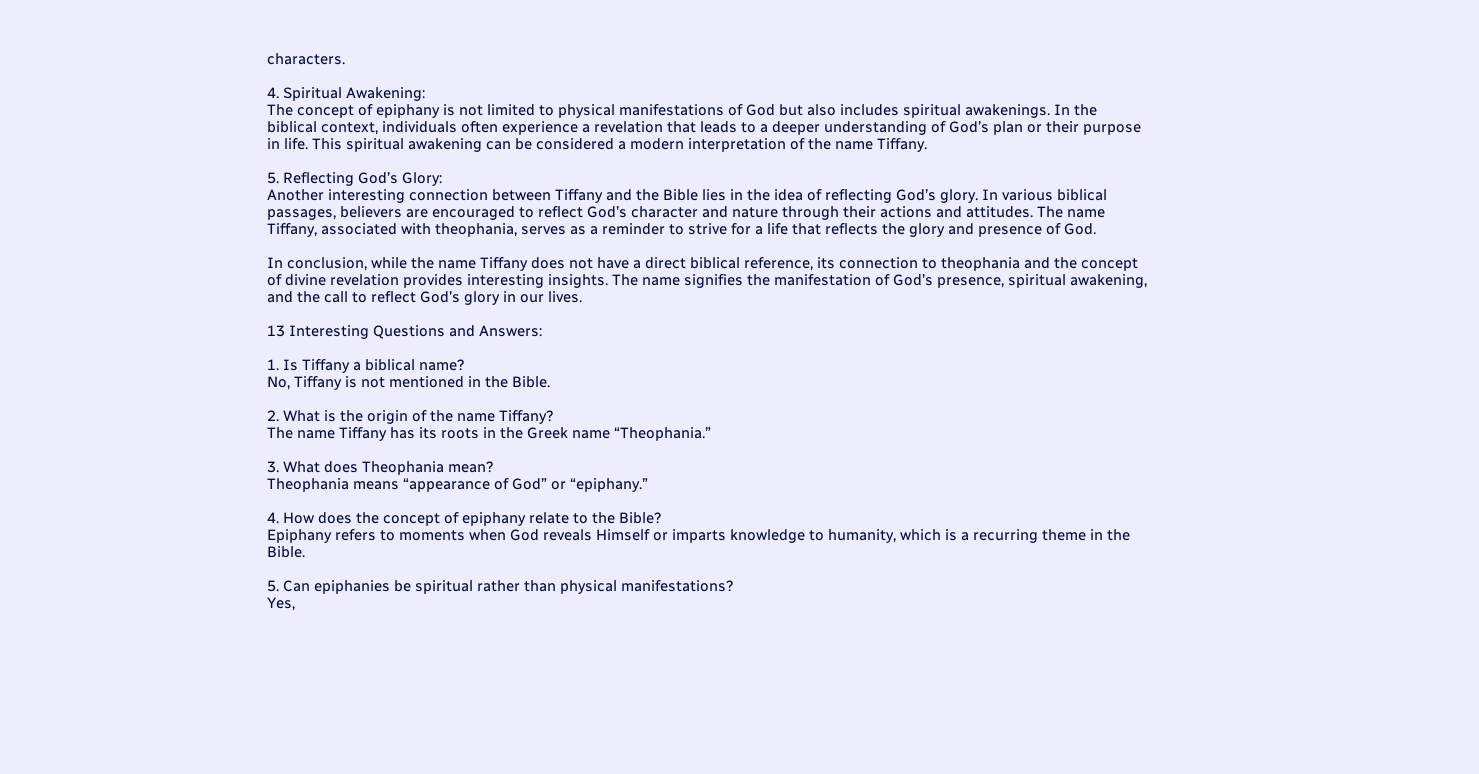characters.

4. Spiritual Awakening:
The concept of epiphany is not limited to physical manifestations of God but also includes spiritual awakenings. In the biblical context, individuals often experience a revelation that leads to a deeper understanding of God’s plan or their purpose in life. This spiritual awakening can be considered a modern interpretation of the name Tiffany.

5. Reflecting God’s Glory:
Another interesting connection between Tiffany and the Bible lies in the idea of reflecting God’s glory. In various biblical passages, believers are encouraged to reflect God’s character and nature through their actions and attitudes. The name Tiffany, associated with theophania, serves as a reminder to strive for a life that reflects the glory and presence of God.

In conclusion, while the name Tiffany does not have a direct biblical reference, its connection to theophania and the concept of divine revelation provides interesting insights. The name signifies the manifestation of God’s presence, spiritual awakening, and the call to reflect God’s glory in our lives.

13 Interesting Questions and Answers:

1. Is Tiffany a biblical name?
No, Tiffany is not mentioned in the Bible.

2. What is the origin of the name Tiffany?
The name Tiffany has its roots in the Greek name “Theophania.”

3. What does Theophania mean?
Theophania means “appearance of God” or “epiphany.”

4. How does the concept of epiphany relate to the Bible?
Epiphany refers to moments when God reveals Himself or imparts knowledge to humanity, which is a recurring theme in the Bible.

5. Can epiphanies be spiritual rather than physical manifestations?
Yes,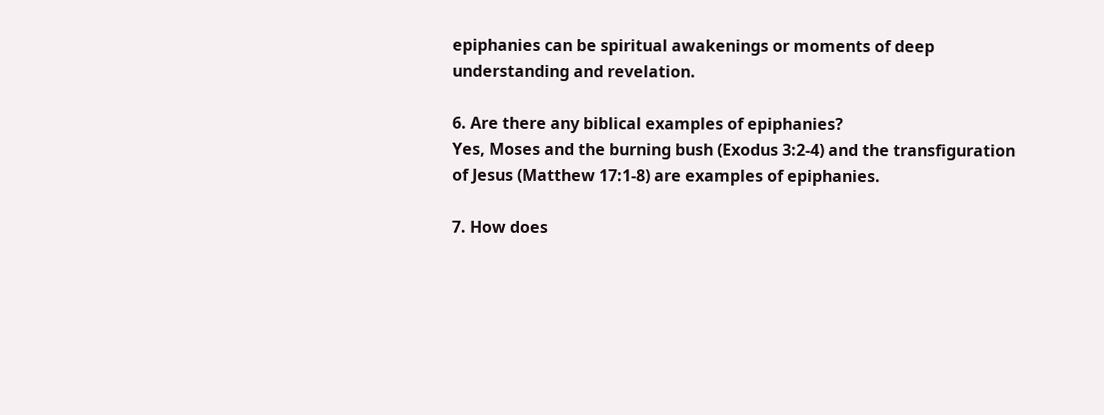epiphanies can be spiritual awakenings or moments of deep understanding and revelation.

6. Are there any biblical examples of epiphanies?
Yes, Moses and the burning bush (Exodus 3:2-4) and the transfiguration of Jesus (Matthew 17:1-8) are examples of epiphanies.

7. How does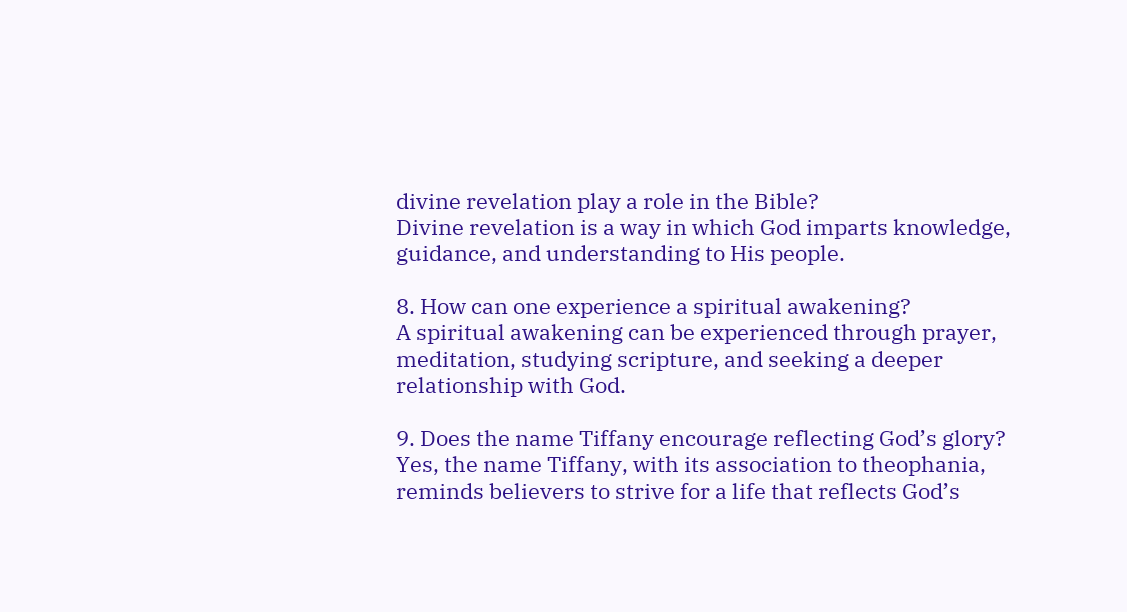divine revelation play a role in the Bible?
Divine revelation is a way in which God imparts knowledge, guidance, and understanding to His people.

8. How can one experience a spiritual awakening?
A spiritual awakening can be experienced through prayer, meditation, studying scripture, and seeking a deeper relationship with God.

9. Does the name Tiffany encourage reflecting God’s glory?
Yes, the name Tiffany, with its association to theophania, reminds believers to strive for a life that reflects God’s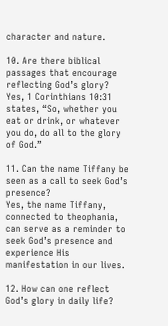character and nature.

10. Are there biblical passages that encourage reflecting God’s glory?
Yes, 1 Corinthians 10:31 states, “So, whether you eat or drink, or whatever you do, do all to the glory of God.”

11. Can the name Tiffany be seen as a call to seek God’s presence?
Yes, the name Tiffany, connected to theophania, can serve as a reminder to seek God’s presence and experience His manifestation in our lives.

12. How can one reflect God’s glory in daily life?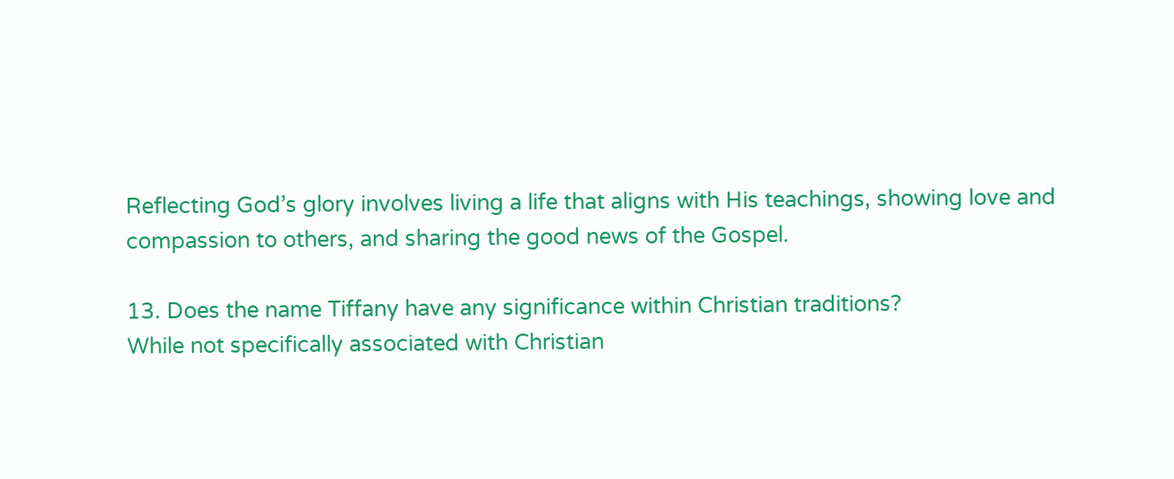Reflecting God’s glory involves living a life that aligns with His teachings, showing love and compassion to others, and sharing the good news of the Gospel.

13. Does the name Tiffany have any significance within Christian traditions?
While not specifically associated with Christian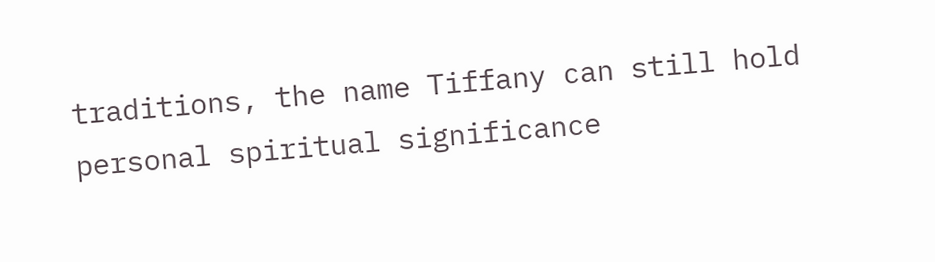traditions, the name Tiffany can still hold personal spiritual significance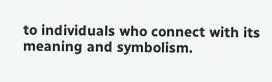to individuals who connect with its meaning and symbolism.